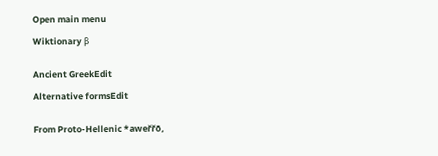Open main menu

Wiktionary β


Ancient GreekEdit

Alternative formsEdit


From Proto-Hellenic *aweřřō,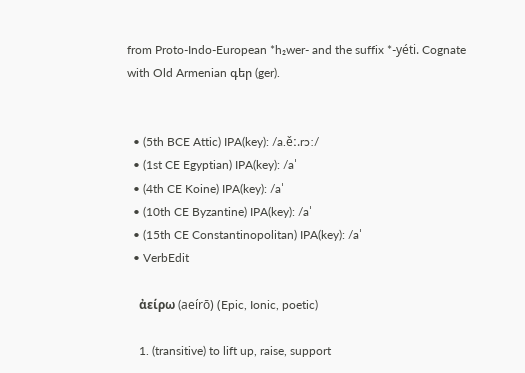from Proto-Indo-European *h₂wer- and the suffix *-yéti. Cognate with Old Armenian գեր (ger).


  • (5th BCE Attic) IPA(key): /a.ěː.rɔː/
  • (1st CE Egyptian) IPA(key): /aˈ
  • (4th CE Koine) IPA(key): /aˈ
  • (10th CE Byzantine) IPA(key): /aˈ
  • (15th CE Constantinopolitan) IPA(key): /aˈ
  • VerbEdit

    ἀείρω (aeírō) (Epic, Ionic, poetic)

    1. (transitive) to lift up, raise, support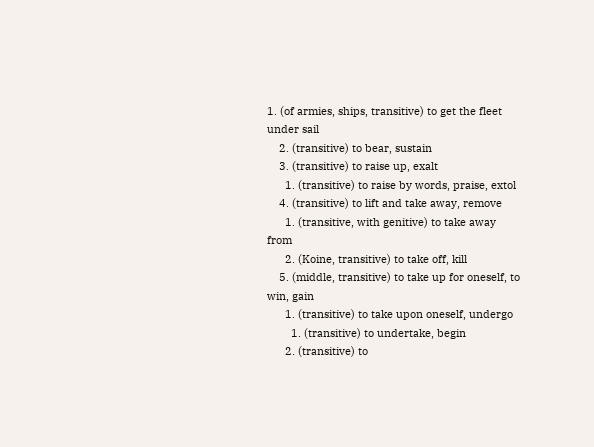1. (of armies, ships, transitive) to get the fleet under sail
    2. (transitive) to bear, sustain
    3. (transitive) to raise up, exalt
      1. (transitive) to raise by words, praise, extol
    4. (transitive) to lift and take away, remove
      1. (transitive, with genitive) to take away from
      2. (Koine, transitive) to take off, kill
    5. (middle, transitive) to take up for oneself, to win, gain
      1. (transitive) to take upon oneself, undergo
        1. (transitive) to undertake, begin
      2. (transitive) to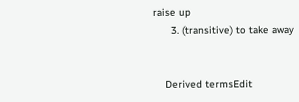raise up
      3. (transitive) to take away


    Derived termsEdit